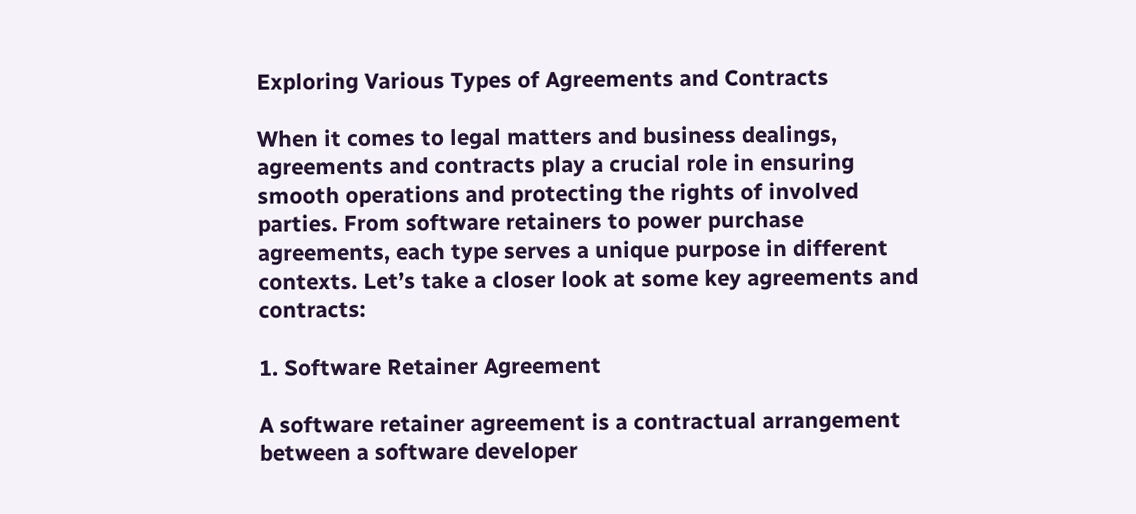Exploring Various Types of Agreements and Contracts

When it comes to legal matters and business dealings, agreements and contracts play a crucial role in ensuring smooth operations and protecting the rights of involved parties. From software retainers to power purchase agreements, each type serves a unique purpose in different contexts. Let’s take a closer look at some key agreements and contracts:

1. Software Retainer Agreement

A software retainer agreement is a contractual arrangement between a software developer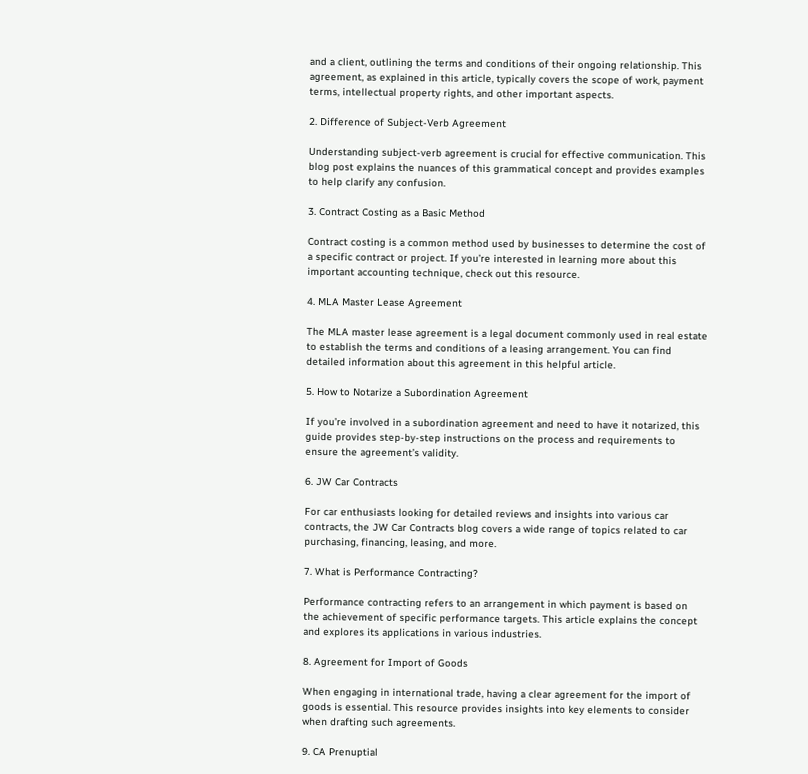and a client, outlining the terms and conditions of their ongoing relationship. This agreement, as explained in this article, typically covers the scope of work, payment terms, intellectual property rights, and other important aspects.

2. Difference of Subject-Verb Agreement

Understanding subject-verb agreement is crucial for effective communication. This blog post explains the nuances of this grammatical concept and provides examples to help clarify any confusion.

3. Contract Costing as a Basic Method

Contract costing is a common method used by businesses to determine the cost of a specific contract or project. If you’re interested in learning more about this important accounting technique, check out this resource.

4. MLA Master Lease Agreement

The MLA master lease agreement is a legal document commonly used in real estate to establish the terms and conditions of a leasing arrangement. You can find detailed information about this agreement in this helpful article.

5. How to Notarize a Subordination Agreement

If you’re involved in a subordination agreement and need to have it notarized, this guide provides step-by-step instructions on the process and requirements to ensure the agreement’s validity.

6. JW Car Contracts

For car enthusiasts looking for detailed reviews and insights into various car contracts, the JW Car Contracts blog covers a wide range of topics related to car purchasing, financing, leasing, and more.

7. What is Performance Contracting?

Performance contracting refers to an arrangement in which payment is based on the achievement of specific performance targets. This article explains the concept and explores its applications in various industries.

8. Agreement for Import of Goods

When engaging in international trade, having a clear agreement for the import of goods is essential. This resource provides insights into key elements to consider when drafting such agreements.

9. CA Prenuptial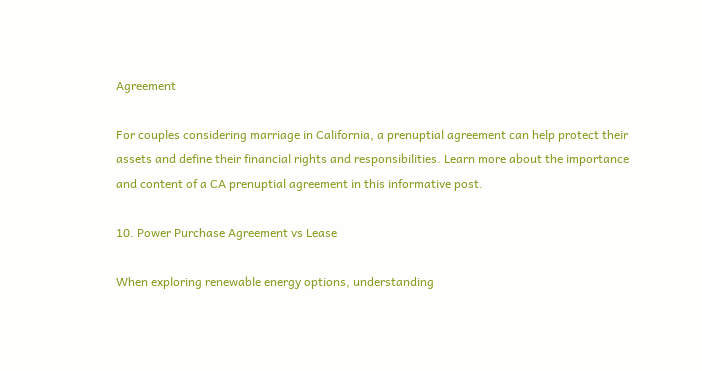Agreement

For couples considering marriage in California, a prenuptial agreement can help protect their assets and define their financial rights and responsibilities. Learn more about the importance and content of a CA prenuptial agreement in this informative post.

10. Power Purchase Agreement vs Lease

When exploring renewable energy options, understanding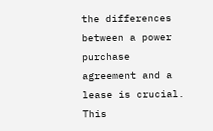the differences between a power purchase agreement and a lease is crucial. This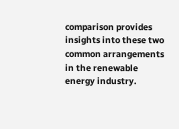comparison provides insights into these two common arrangements in the renewable energy industry.